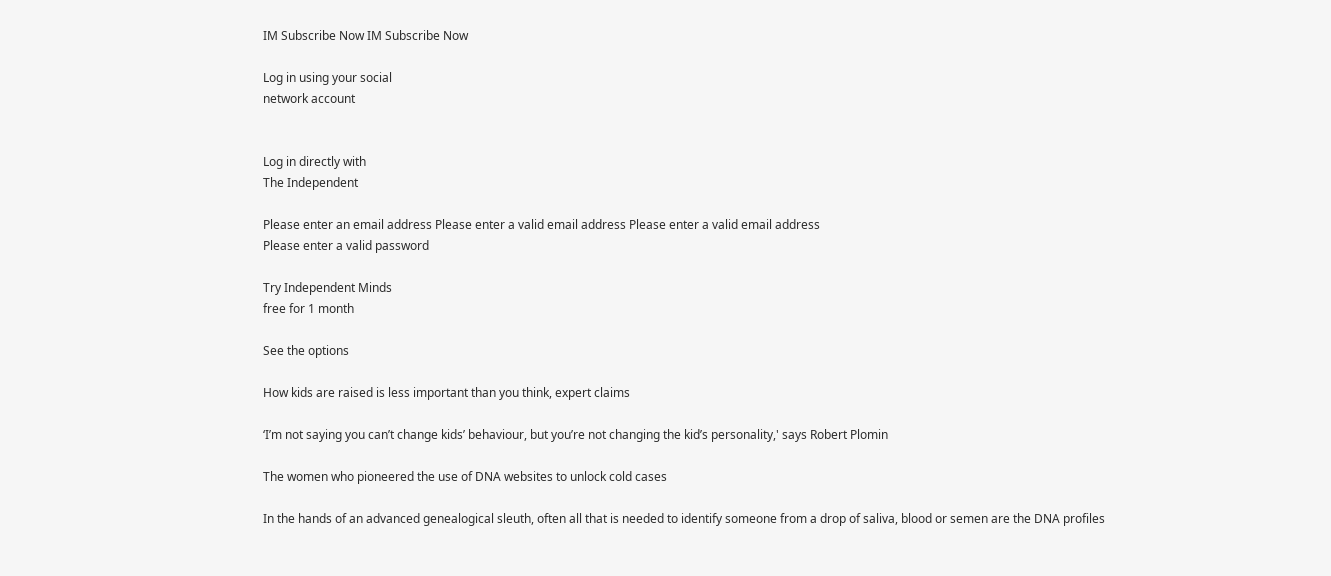IM Subscribe Now IM Subscribe Now

Log in using your social
network account


Log in directly with
The Independent

Please enter an email address Please enter a valid email address Please enter a valid email address
Please enter a valid password

Try Independent Minds
free for 1 month

See the options

How kids are raised is less important than you think, expert claims

‘I’m not saying you can’t change kids’ behaviour, but you’re not changing the kid’s personality,' says Robert Plomin

The women who pioneered the use of DNA websites to unlock cold cases

In the hands of an advanced genealogical sleuth, often all that is needed to identify someone from a drop of saliva, blood or semen are the DNA profiles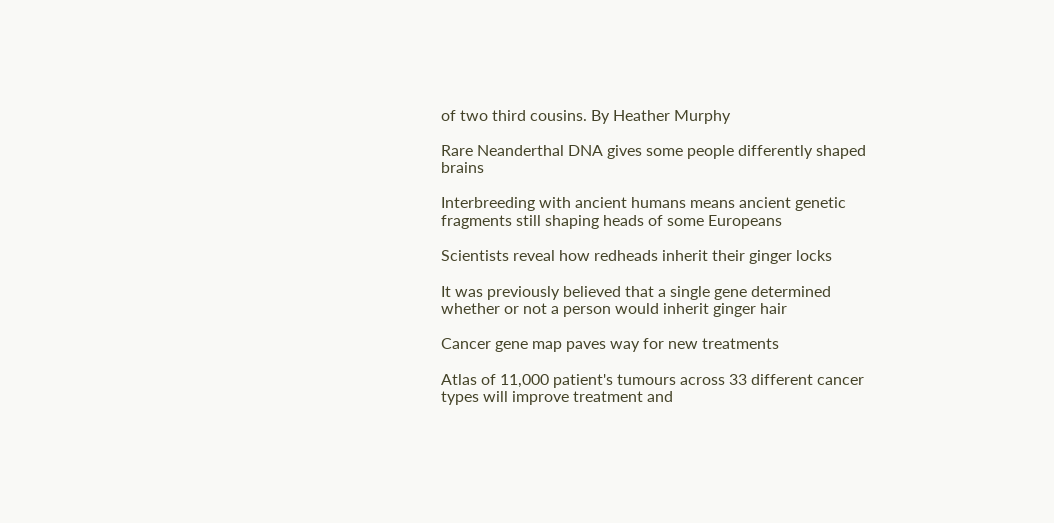of two third cousins. By Heather Murphy

Rare Neanderthal DNA gives some people differently shaped brains

Interbreeding with ancient humans means ancient genetic fragments still shaping heads of some Europeans

Scientists reveal how redheads inherit their ginger locks

It was previously believed that a single gene determined whether or not a person would inherit ginger hair

Cancer gene map paves way for new treatments

Atlas of 11,000 patient's tumours across 33 different cancer types will improve treatment and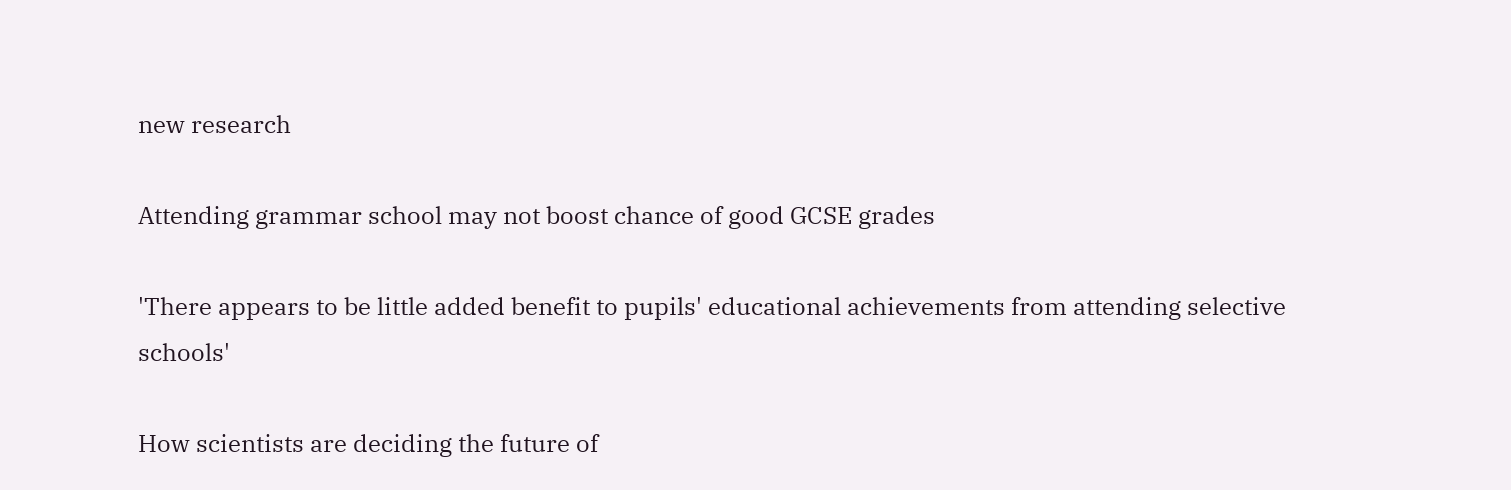new research

Attending grammar school may not boost chance of good GCSE grades

'There appears to be little added benefit to pupils' educational achievements from attending selective schools'

How scientists are deciding the future of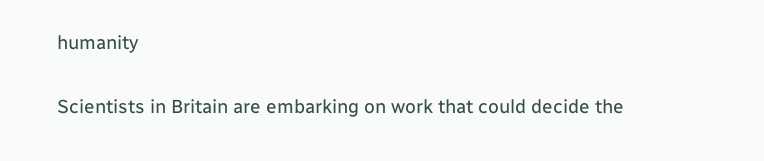humanity

Scientists in Britain are embarking on work that could decide the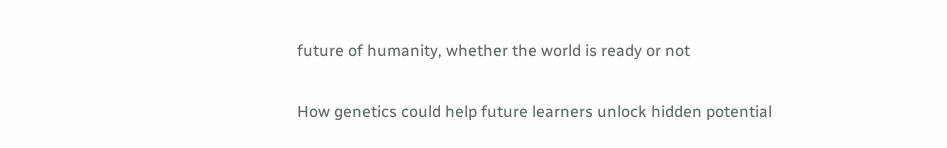future of humanity, whether the world is ready or not

How genetics could help future learners unlock hidden potential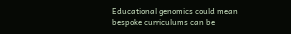Educational genomics could mean bespoke curriculums can be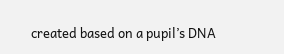created based on a pupil’s DNA